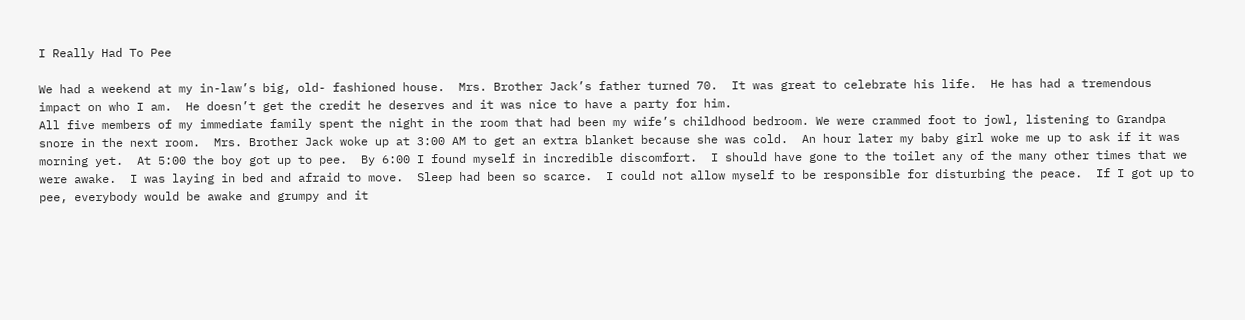I Really Had To Pee

We had a weekend at my in-law’s big, old- fashioned house.  Mrs. Brother Jack’s father turned 70.  It was great to celebrate his life.  He has had a tremendous impact on who I am.  He doesn’t get the credit he deserves and it was nice to have a party for him.
All five members of my immediate family spent the night in the room that had been my wife’s childhood bedroom. We were crammed foot to jowl, listening to Grandpa snore in the next room.  Mrs. Brother Jack woke up at 3:00 AM to get an extra blanket because she was cold.  An hour later my baby girl woke me up to ask if it was morning yet.  At 5:00 the boy got up to pee.  By 6:00 I found myself in incredible discomfort.  I should have gone to the toilet any of the many other times that we were awake.  I was laying in bed and afraid to move.  Sleep had been so scarce.  I could not allow myself to be responsible for disturbing the peace.  If I got up to pee, everybody would be awake and grumpy and it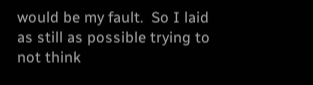would be my fault.  So I laid as still as possible trying to not think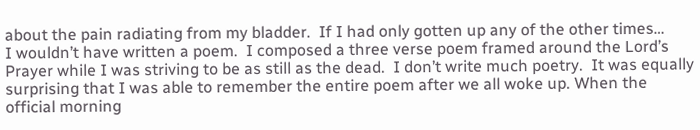about the pain radiating from my bladder.  If I had only gotten up any of the other times…
I wouldn’t have written a poem.  I composed a three verse poem framed around the Lord’s Prayer while I was striving to be as still as the dead.  I don’t write much poetry.  It was equally surprising that I was able to remember the entire poem after we all woke up. When the official morning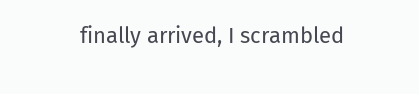finally arrived, I scrambled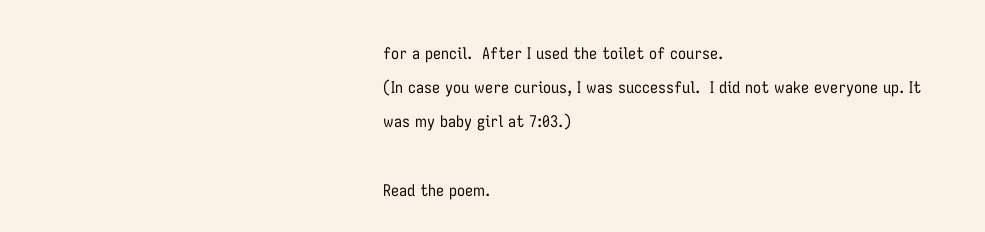for a pencil.  After I used the toilet of course.
(In case you were curious, I was successful.  I did not wake everyone up. It was my baby girl at 7:03.)

Read the poem.